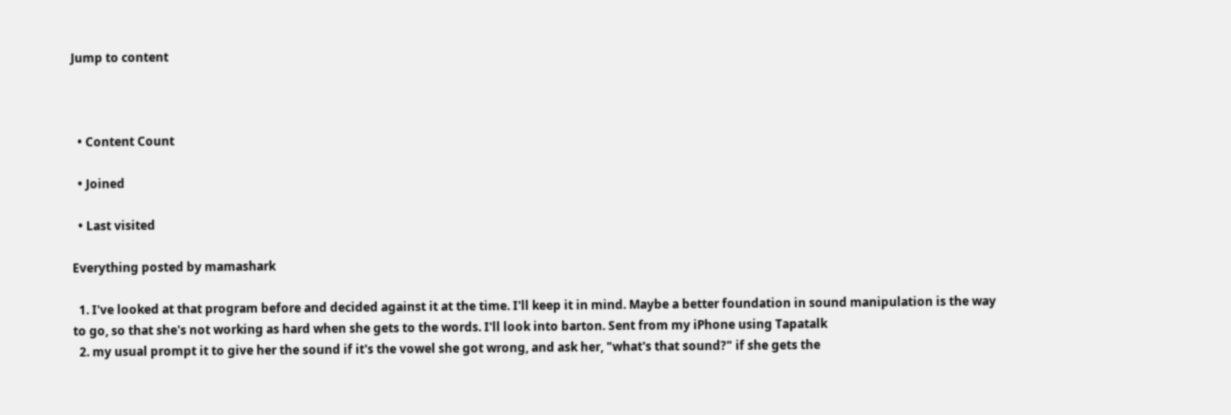Jump to content



  • Content Count

  • Joined

  • Last visited

Everything posted by mamashark

  1. I've looked at that program before and decided against it at the time. I'll keep it in mind. Maybe a better foundation in sound manipulation is the way to go, so that she's not working as hard when she gets to the words. I'll look into barton. Sent from my iPhone using Tapatalk
  2. my usual prompt it to give her the sound if it's the vowel she got wrong, and ask her, "what's that sound?" if she gets the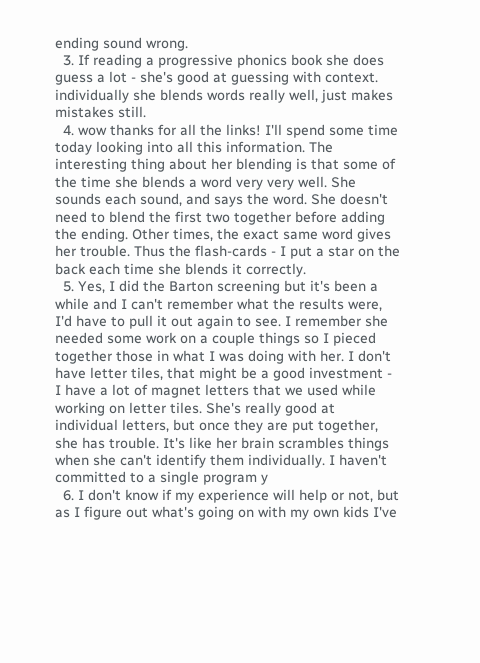ending sound wrong.
  3. If reading a progressive phonics book she does guess a lot - she's good at guessing with context. individually she blends words really well, just makes mistakes still.
  4. wow thanks for all the links! I'll spend some time today looking into all this information. The interesting thing about her blending is that some of the time she blends a word very very well. She sounds each sound, and says the word. She doesn't need to blend the first two together before adding the ending. Other times, the exact same word gives her trouble. Thus the flash-cards - I put a star on the back each time she blends it correctly.
  5. Yes, I did the Barton screening but it's been a while and I can't remember what the results were, I'd have to pull it out again to see. I remember she needed some work on a couple things so I pieced together those in what I was doing with her. I don't have letter tiles, that might be a good investment - I have a lot of magnet letters that we used while working on letter tiles. She's really good at individual letters, but once they are put together, she has trouble. It's like her brain scrambles things when she can't identify them individually. I haven't committed to a single program y
  6. I don't know if my experience will help or not, but as I figure out what's going on with my own kids I've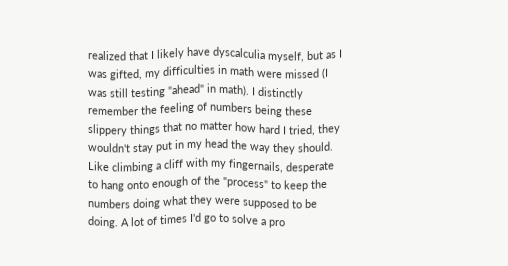realized that I likely have dyscalculia myself, but as I was gifted, my difficulties in math were missed (I was still testing "ahead" in math). I distinctly remember the feeling of numbers being these slippery things that no matter how hard I tried, they wouldn't stay put in my head the way they should. Like climbing a cliff with my fingernails, desperate to hang onto enough of the "process" to keep the numbers doing what they were supposed to be doing. A lot of times I'd go to solve a pro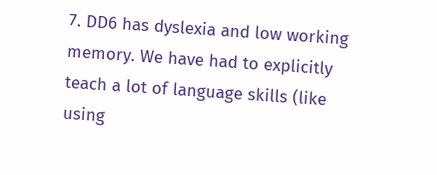7. DD6 has dyslexia and low working memory. We have had to explicitly teach a lot of language skills (like using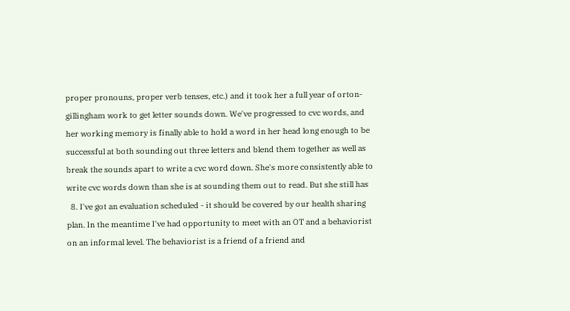proper pronouns, proper verb tenses, etc.) and it took her a full year of orton-gillingham work to get letter sounds down. We've progressed to cvc words, and her working memory is finally able to hold a word in her head long enough to be successful at both sounding out three letters and blend them together as well as break the sounds apart to write a cvc word down. She's more consistently able to write cvc words down than she is at sounding them out to read. But she still has
  8. I've got an evaluation scheduled - it should be covered by our health sharing plan. In the meantime I've had opportunity to meet with an OT and a behaviorist on an informal level. The behaviorist is a friend of a friend and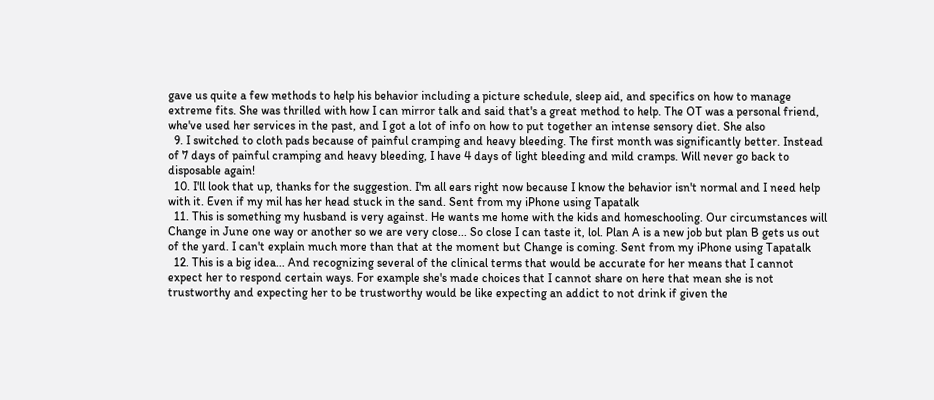gave us quite a few methods to help his behavior including a picture schedule, sleep aid, and specifics on how to manage extreme fits. She was thrilled with how I can mirror talk and said that's a great method to help. The OT was a personal friend, whe've used her services in the past, and I got a lot of info on how to put together an intense sensory diet. She also
  9. I switched to cloth pads because of painful cramping and heavy bleeding. The first month was significantly better. Instead of 7 days of painful cramping and heavy bleeding, I have 4 days of light bleeding and mild cramps. Will never go back to disposable again!
  10. I'll look that up, thanks for the suggestion. I'm all ears right now because I know the behavior isn't normal and I need help with it. Even if my mil has her head stuck in the sand. Sent from my iPhone using Tapatalk
  11. This is something my husband is very against. He wants me home with the kids and homeschooling. Our circumstances will Change in June one way or another so we are very close... So close I can taste it, lol. Plan A is a new job but plan B gets us out of the yard. I can't explain much more than that at the moment but Change is coming. Sent from my iPhone using Tapatalk
  12. This is a big idea... And recognizing several of the clinical terms that would be accurate for her means that I cannot expect her to respond certain ways. For example she's made choices that I cannot share on here that mean she is not trustworthy and expecting her to be trustworthy would be like expecting an addict to not drink if given the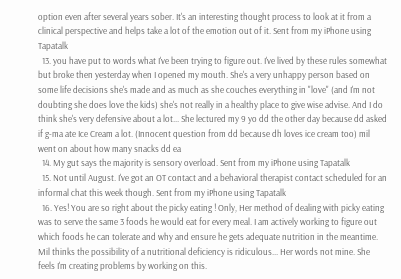option even after several years sober. It's an interesting thought process to look at it from a clinical perspective and helps take a lot of the emotion out of it. Sent from my iPhone using Tapatalk
  13. you have put to words what I've been trying to figure out. I've lived by these rules somewhat but broke then yesterday when I opened my mouth. She's a very unhappy person based on some life decisions she's made and as much as she couches everything in "love" (and I'm not doubting she does love the kids) she's not really in a healthy place to give wise advise. And I do think she's very defensive about a lot... She lectured my 9 yo dd the other day because dd asked if g-ma ate Ice Cream a lot. (Innocent question from dd because dh loves ice cream too) mil went on about how many snacks dd ea
  14. My gut says the majority is sensory overload. Sent from my iPhone using Tapatalk
  15. Not until August. I've got an OT contact and a behavioral therapist contact scheduled for an informal chat this week though. Sent from my iPhone using Tapatalk
  16. Yes! You are so right about the picky eating ! Only, Her method of dealing with picky eating was to serve the same 3 foods he would eat for every meal. I am actively working to figure out which foods he can tolerate and why and ensure he gets adequate nutrition in the meantime. Mil thinks the possibility of a nutritional deficiency is ridiculous... Her words not mine. She feels I'm creating problems by working on this.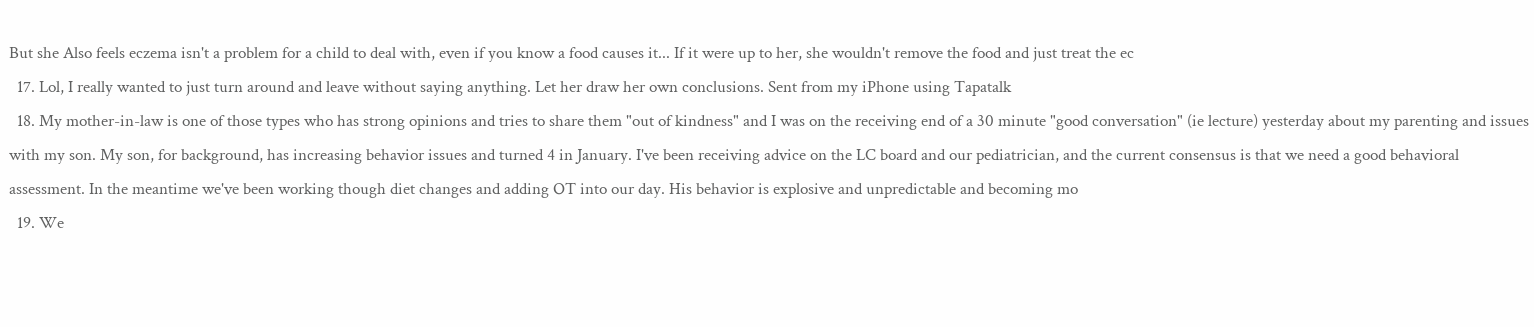But she Also feels eczema isn't a problem for a child to deal with, even if you know a food causes it... If it were up to her, she wouldn't remove the food and just treat the ec
  17. Lol, I really wanted to just turn around and leave without saying anything. Let her draw her own conclusions. Sent from my iPhone using Tapatalk
  18. My mother-in-law is one of those types who has strong opinions and tries to share them "out of kindness" and I was on the receiving end of a 30 minute "good conversation" (ie lecture) yesterday about my parenting and issues with my son. My son, for background, has increasing behavior issues and turned 4 in January. I've been receiving advice on the LC board and our pediatrician, and the current consensus is that we need a good behavioral assessment. In the meantime we've been working though diet changes and adding OT into our day. His behavior is explosive and unpredictable and becoming mo
  19. We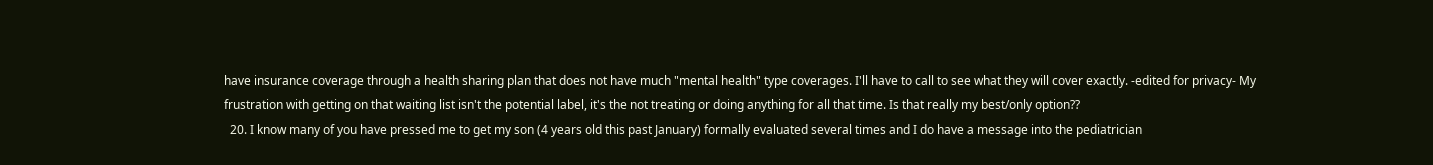have insurance coverage through a health sharing plan that does not have much "mental health" type coverages. I'll have to call to see what they will cover exactly. -edited for privacy- My frustration with getting on that waiting list isn't the potential label, it's the not treating or doing anything for all that time. Is that really my best/only option??
  20. I know many of you have pressed me to get my son (4 years old this past January) formally evaluated several times and I do have a message into the pediatrician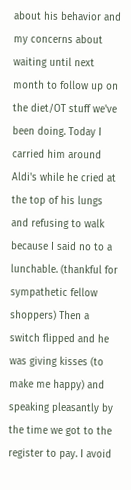about his behavior and my concerns about waiting until next month to follow up on the diet/OT stuff we've been doing. Today I carried him around Aldi's while he cried at the top of his lungs and refusing to walk because I said no to a lunchable. (thankful for sympathetic fellow shoppers) Then a switch flipped and he was giving kisses (to make me happy) and speaking pleasantly by the time we got to the register to pay. I avoid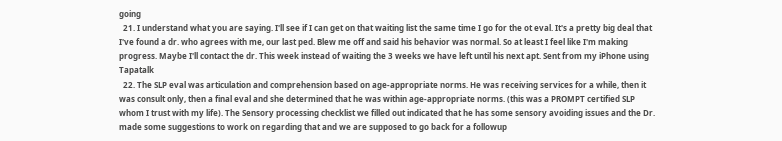going
  21. I understand what you are saying. I'll see if I can get on that waiting list the same time I go for the ot eval. It's a pretty big deal that I've found a dr. who agrees with me, our last ped. Blew me off and said his behavior was normal. So at least I feel like I'm making progress. Maybe I'll contact the dr. This week instead of waiting the 3 weeks we have left until his next apt. Sent from my iPhone using Tapatalk
  22. The SLP eval was articulation and comprehension based on age-appropriate norms. He was receiving services for a while, then it was consult only, then a final eval and she determined that he was within age-appropriate norms. (this was a PROMPT certified SLP whom I trust with my life). The Sensory processing checklist we filled out indicated that he has some sensory avoiding issues and the Dr. made some suggestions to work on regarding that and we are supposed to go back for a followup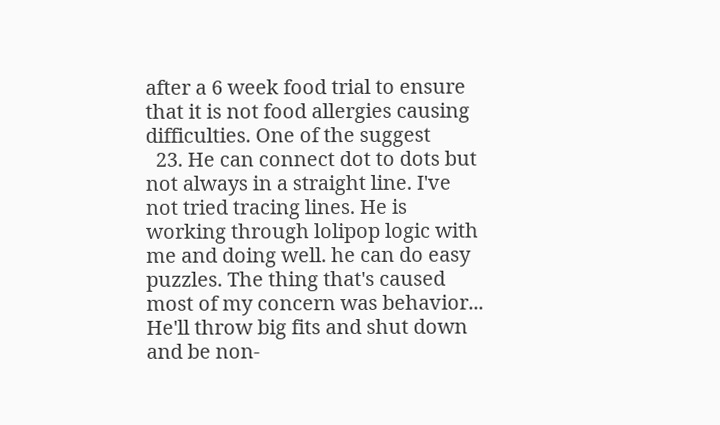after a 6 week food trial to ensure that it is not food allergies causing difficulties. One of the suggest
  23. He can connect dot to dots but not always in a straight line. I've not tried tracing lines. He is working through lolipop logic with me and doing well. he can do easy puzzles. The thing that's caused most of my concern was behavior... He'll throw big fits and shut down and be non-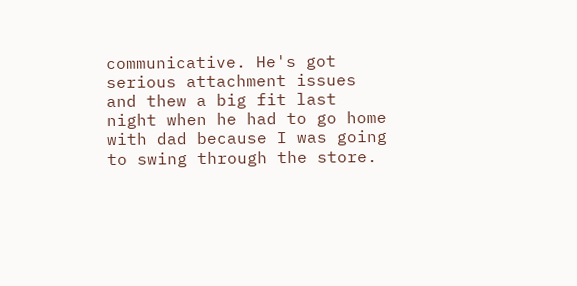communicative. He's got serious attachment issues and thew a big fit last night when he had to go home with dad because I was going to swing through the store.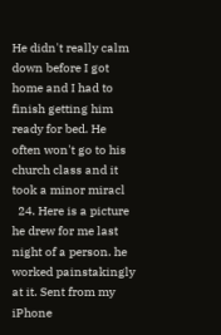He didn't really calm down before I got home and I had to finish getting him ready for bed. He often won't go to his church class and it took a minor miracl
  24. Here is a picture he drew for me last night of a person. he worked painstakingly at it. Sent from my iPhone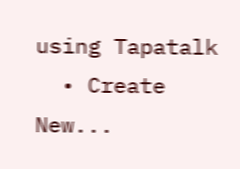using Tapatalk
  • Create New...